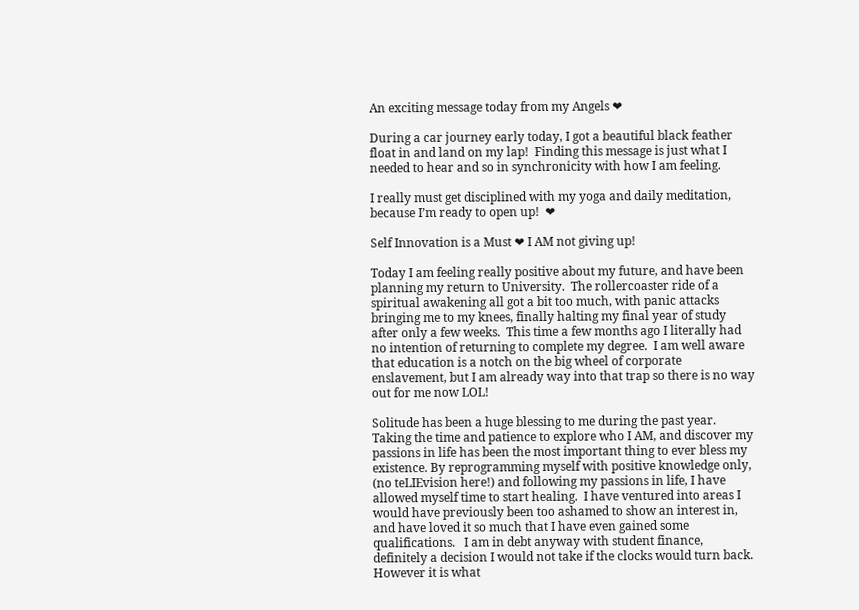An exciting message today from my Angels ❤

During a car journey early today, I got a beautiful black feather float in and land on my lap!  Finding this message is just what I needed to hear and so in synchronicity with how I am feeling.

I really must get disciplined with my yoga and daily meditation, because I’m ready to open up!  ❤

Self Innovation is a Must ❤ I AM not giving up!

Today I am feeling really positive about my future, and have been planning my return to University.  The rollercoaster ride of a spiritual awakening all got a bit too much, with panic attacks bringing me to my knees, finally halting my final year of study after only a few weeks.  This time a few months ago I literally had no intention of returning to complete my degree.  I am well aware that education is a notch on the big wheel of corporate enslavement, but I am already way into that trap so there is no way out for me now LOL!

Solitude has been a huge blessing to me during the past year.  Taking the time and patience to explore who I AM, and discover my passions in life has been the most important thing to ever bless my existence. By reprogramming myself with positive knowledge only, (no teLIEvision here!) and following my passions in life, I have allowed myself time to start healing.  I have ventured into areas I would have previously been too ashamed to show an interest in, and have loved it so much that I have even gained some qualifications.   I am in debt anyway with student finance, definitely a decision I would not take if the clocks would turn back.  However it is what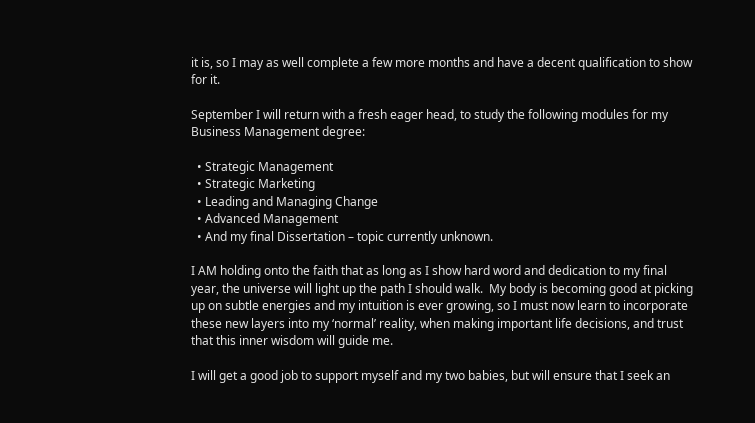it is, so I may as well complete a few more months and have a decent qualification to show for it.

September I will return with a fresh eager head, to study the following modules for my Business Management degree:

  • Strategic Management
  • Strategic Marketing
  • Leading and Managing Change
  • Advanced Management
  • And my final Dissertation – topic currently unknown.

I AM holding onto the faith that as long as I show hard word and dedication to my final year, the universe will light up the path I should walk.  My body is becoming good at picking up on subtle energies and my intuition is ever growing, so I must now learn to incorporate these new layers into my ‘normal’ reality, when making important life decisions, and trust that this inner wisdom will guide me.

I will get a good job to support myself and my two babies, but will ensure that I seek an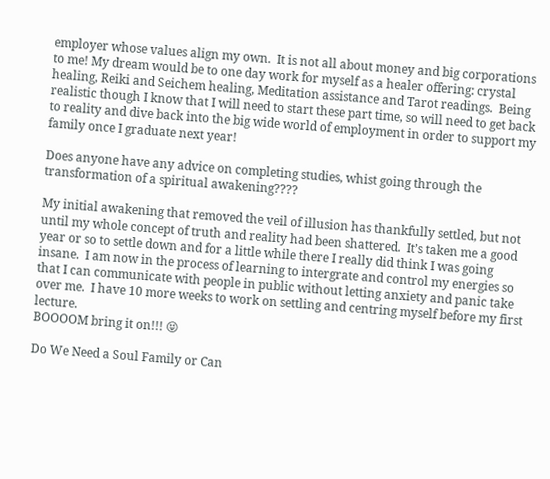employer whose values align my own.  It is not all about money and big corporations to me! My dream would be to one day work for myself as a healer offering: crystal healing, Reiki and Seichem healing, Meditation assistance and Tarot readings.  Being realistic though I know that I will need to start these part time, so will need to get back to reality and dive back into the big wide world of employment in order to support my family once I graduate next year!

Does anyone have any advice on completing studies, whist going through the transformation of a spiritual awakening????

My initial awakening that removed the veil of illusion has thankfully settled, but not until my whole concept of truth and reality had been shattered.  It’s taken me a good year or so to settle down and for a little while there I really did think I was going insane.  I am now in the process of learning to intergrate and control my energies so that I can communicate with people in public without letting anxiety and panic take over me.  I have 10 more weeks to work on settling and centring myself before my first lecture.
BOOOOM bring it on!!! 😝

Do We Need a Soul Family or Can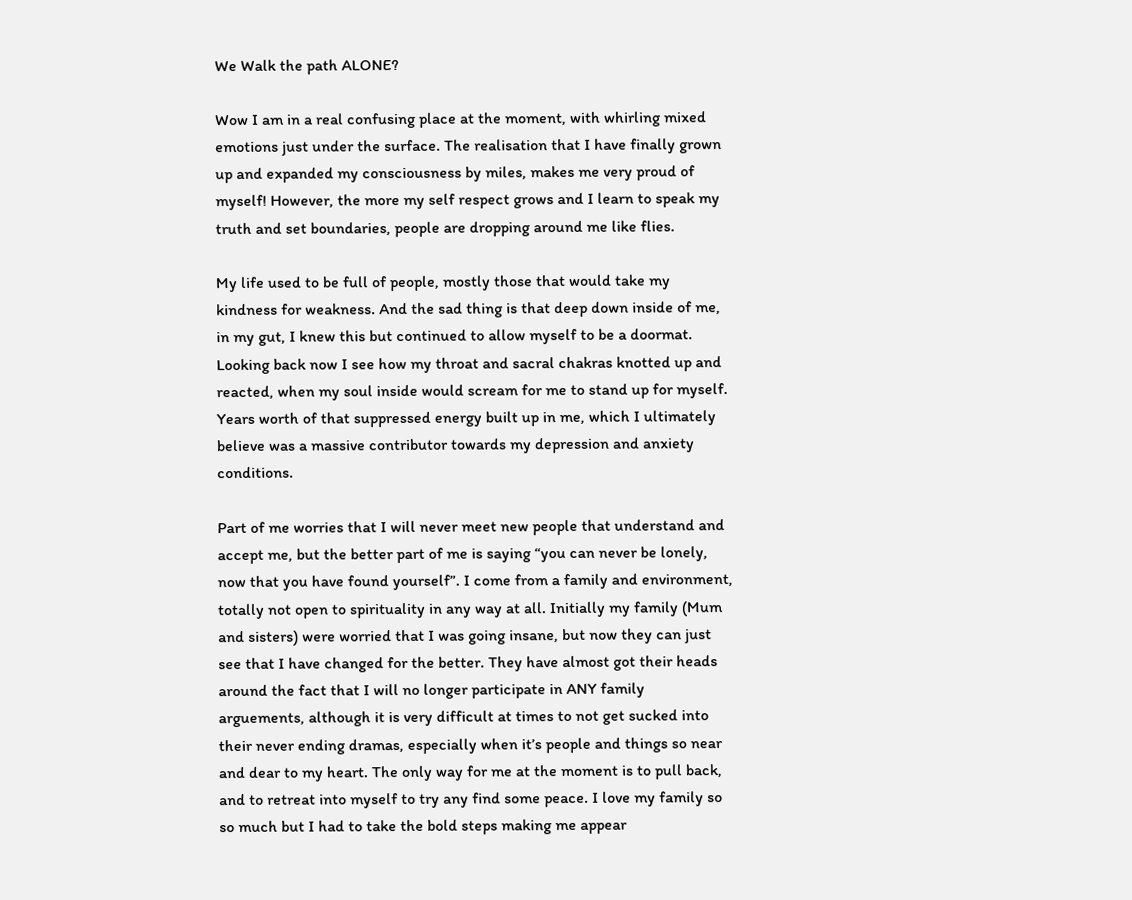We Walk the path ALONE?

Wow I am in a real confusing place at the moment, with whirling mixed emotions just under the surface. The realisation that I have finally grown up and expanded my consciousness by miles, makes me very proud of myself! However, the more my self respect grows and I learn to speak my truth and set boundaries, people are dropping around me like flies.

My life used to be full of people, mostly those that would take my kindness for weakness. And the sad thing is that deep down inside of me, in my gut, I knew this but continued to allow myself to be a doormat. Looking back now I see how my throat and sacral chakras knotted up and reacted, when my soul inside would scream for me to stand up for myself. Years worth of that suppressed energy built up in me, which I ultimately believe was a massive contributor towards my depression and anxiety conditions.

Part of me worries that I will never meet new people that understand and accept me, but the better part of me is saying “you can never be lonely, now that you have found yourself”. I come from a family and environment, totally not open to spirituality in any way at all. Initially my family (Mum and sisters) were worried that I was going insane, but now they can just see that I have changed for the better. They have almost got their heads around the fact that I will no longer participate in ANY family arguements, although it is very difficult at times to not get sucked into their never ending dramas, especially when it’s people and things so near and dear to my heart. The only way for me at the moment is to pull back, and to retreat into myself to try any find some peace. I love my family so so much but I had to take the bold steps making me appear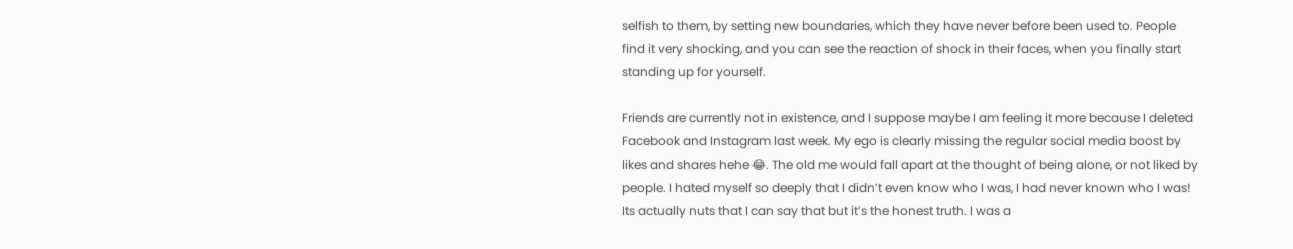selfish to them, by setting new boundaries, which they have never before been used to. People find it very shocking, and you can see the reaction of shock in their faces, when you finally start standing up for yourself.

Friends are currently not in existence, and I suppose maybe I am feeling it more because I deleted Facebook and Instagram last week. My ego is clearly missing the regular social media boost by likes and shares hehe 😂. The old me would fall apart at the thought of being alone, or not liked by people. I hated myself so deeply that I didn’t even know who I was, I had never known who I was! Its actually nuts that I can say that but it’s the honest truth. I was a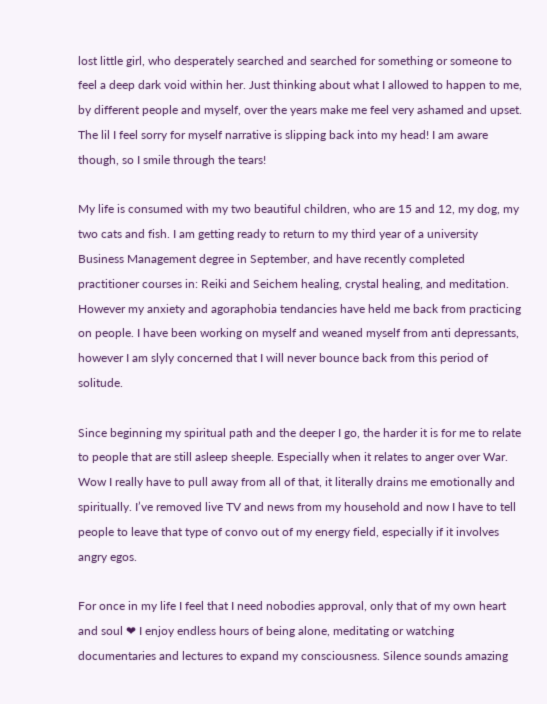lost little girl, who desperately searched and searched for something or someone to feel a deep dark void within her. Just thinking about what I allowed to happen to me, by different people and myself, over the years make me feel very ashamed and upset. The lil I feel sorry for myself narrative is slipping back into my head! I am aware though, so I smile through the tears!

My life is consumed with my two beautiful children, who are 15 and 12, my dog, my two cats and fish. I am getting ready to return to my third year of a university Business Management degree in September, and have recently completed practitioner courses in: Reiki and Seichem healing, crystal healing, and meditation. However my anxiety and agoraphobia tendancies have held me back from practicing on people. I have been working on myself and weaned myself from anti depressants, however I am slyly concerned that I will never bounce back from this period of solitude.

Since beginning my spiritual path and the deeper I go, the harder it is for me to relate to people that are still asleep sheeple. Especially when it relates to anger over War. Wow I really have to pull away from all of that, it literally drains me emotionally and spiritually. I’ve removed live TV and news from my household and now I have to tell people to leave that type of convo out of my energy field, especially if it involves angry egos.

For once in my life I feel that I need nobodies approval, only that of my own heart and soul ❤ I enjoy endless hours of being alone, meditating or watching documentaries and lectures to expand my consciousness. Silence sounds amazing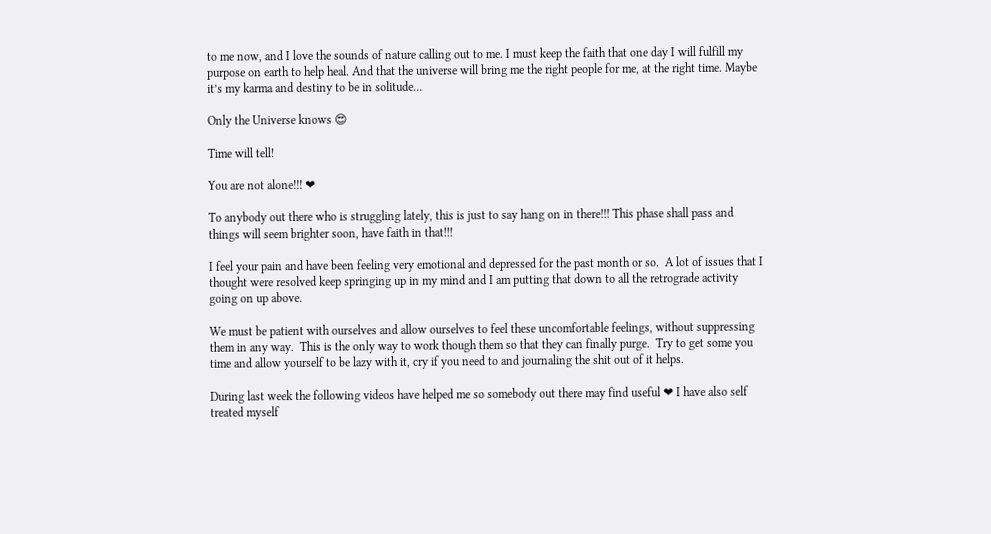to me now, and I love the sounds of nature calling out to me. I must keep the faith that one day I will fulfill my purpose on earth to help heal. And that the universe will bring me the right people for me, at the right time. Maybe it’s my karma and destiny to be in solitude…

Only the Universe knows 😍

Time will tell!

You are not alone!!! ❤

To anybody out there who is struggling lately, this is just to say hang on in there!!! This phase shall pass and things will seem brighter soon, have faith in that!!!

I feel your pain and have been feeling very emotional and depressed for the past month or so.  A lot of issues that I thought were resolved keep springing up in my mind and I am putting that down to all the retrograde activity going on up above.

We must be patient with ourselves and allow ourselves to feel these uncomfortable feelings, without suppressing them in any way.  This is the only way to work though them so that they can finally purge.  Try to get some you time and allow yourself to be lazy with it, cry if you need to and journaling the shit out of it helps.

During last week the following videos have helped me so somebody out there may find useful ❤ I have also self treated myself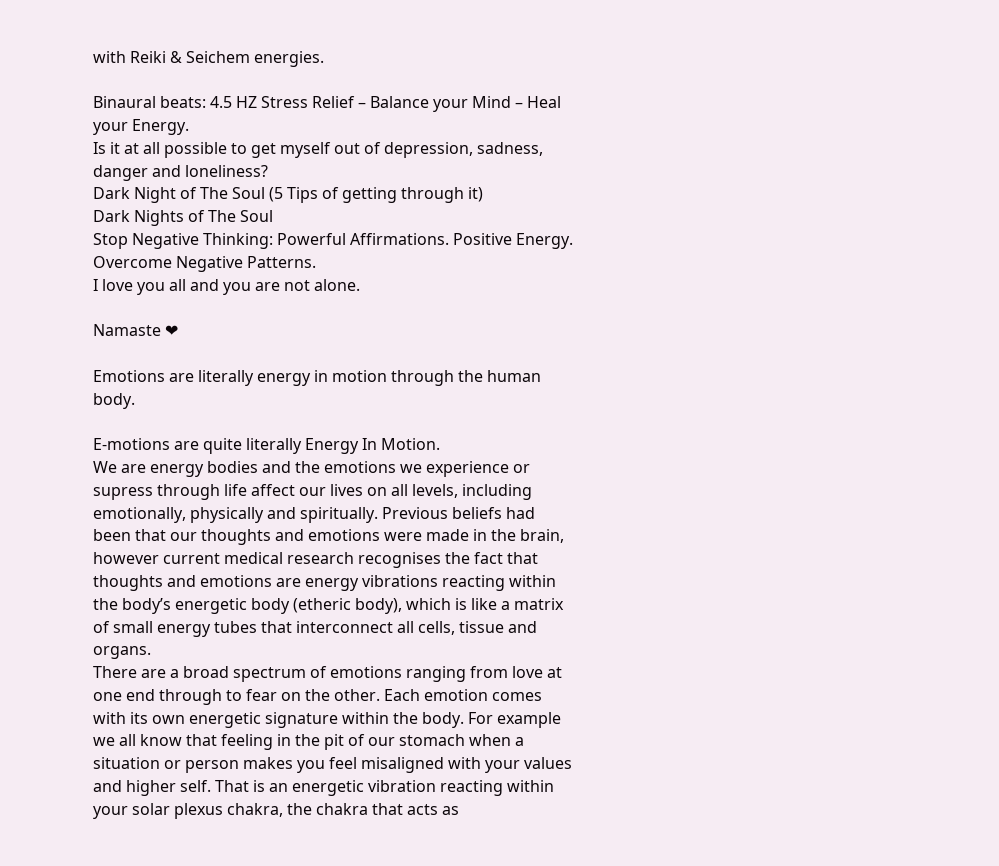with Reiki & Seichem energies.

Binaural beats: 4.5 HZ Stress Relief – Balance your Mind – Heal your Energy.
Is it at all possible to get myself out of depression, sadness, danger and loneliness?
Dark Night of The Soul (5 Tips of getting through it)
Dark Nights of The Soul
Stop Negative Thinking: Powerful Affirmations. Positive Energy. Overcome Negative Patterns.
I love you all and you are not alone.

Namaste ❤

Emotions are literally energy in motion through the human body.

E-motions are quite literally Energy In Motion.
We are energy bodies and the emotions we experience or supress through life affect our lives on all levels, including emotionally, physically and spiritually. Previous beliefs had been that our thoughts and emotions were made in the brain, however current medical research recognises the fact that thoughts and emotions are energy vibrations reacting within the body’s energetic body (etheric body), which is like a matrix of small energy tubes that interconnect all cells, tissue and organs.
There are a broad spectrum of emotions ranging from love at one end through to fear on the other. Each emotion comes with its own energetic signature within the body. For example we all know that feeling in the pit of our stomach when a situation or person makes you feel misaligned with your values and higher self. That is an energetic vibration reacting within your solar plexus chakra, the chakra that acts as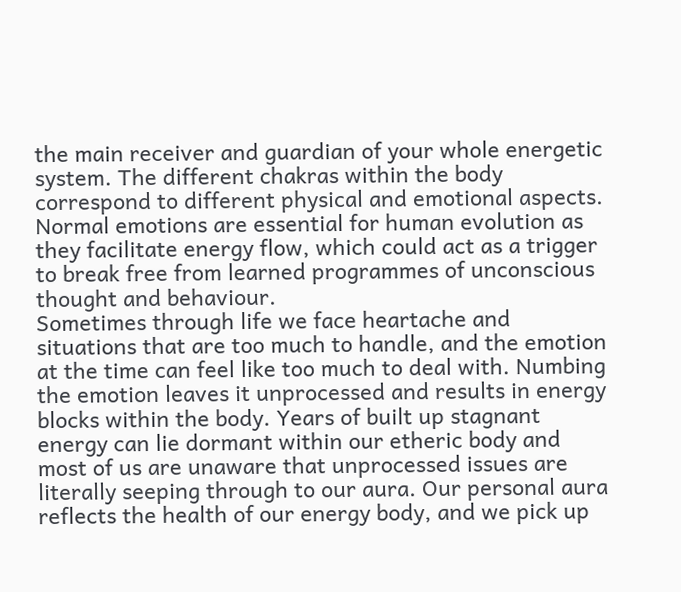the main receiver and guardian of your whole energetic system. The different chakras within the body correspond to different physical and emotional aspects.
Normal emotions are essential for human evolution as they facilitate energy flow, which could act as a trigger to break free from learned programmes of unconscious thought and behaviour.
Sometimes through life we face heartache and situations that are too much to handle, and the emotion at the time can feel like too much to deal with. Numbing the emotion leaves it unprocessed and results in energy blocks within the body. Years of built up stagnant energy can lie dormant within our etheric body and most of us are unaware that unprocessed issues are literally seeping through to our aura. Our personal aura reflects the health of our energy body, and we pick up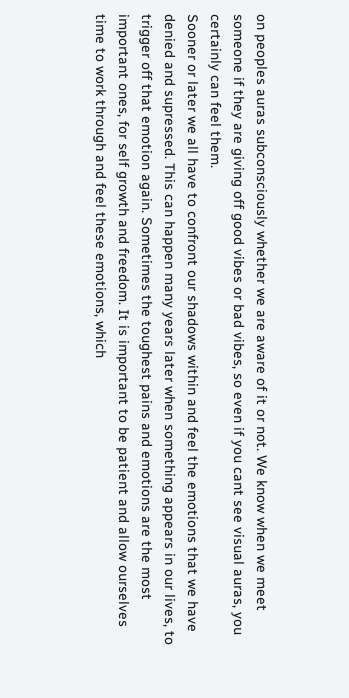on peoples auras subconsciously whether we are aware of it or not. We know when we meet someone if they are giving off good vibes or bad vibes, so even if you cant see visual auras, you certainly can feel them.
Sooner or later we all have to confront our shadows within and feel the emotions that we have denied and supressed. This can happen many years later when something appears in our lives, to trigger off that emotion again. Sometimes the toughest pains and emotions are the most important ones, for self growth and freedom. It is important to be patient and allow ourselves time to work through and feel these emotions, which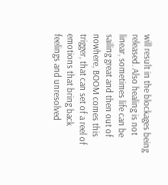will result in the blockages being released. Also healing is not linear, sometimes life can be sailing great and then out of nowhere, BOOM comes this trigger, that can set of a reel of emotions that bring back feelings and unresolved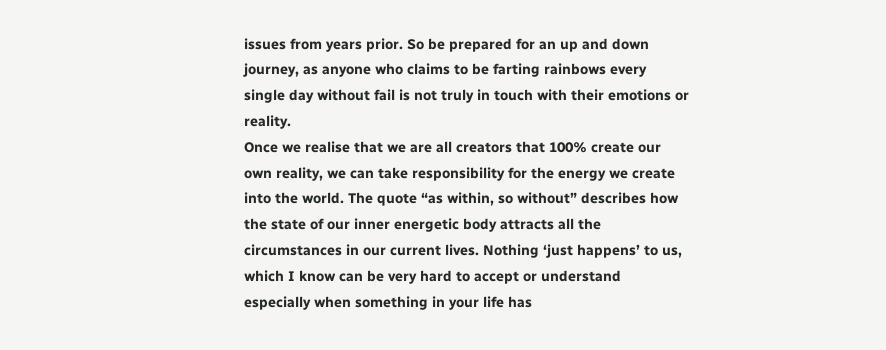issues from years prior. So be prepared for an up and down journey, as anyone who claims to be farting rainbows every single day without fail is not truly in touch with their emotions or reality.
Once we realise that we are all creators that 100% create our own reality, we can take responsibility for the energy we create into the world. The quote “as within, so without” describes how the state of our inner energetic body attracts all the circumstances in our current lives. Nothing ‘just happens’ to us, which I know can be very hard to accept or understand especially when something in your life has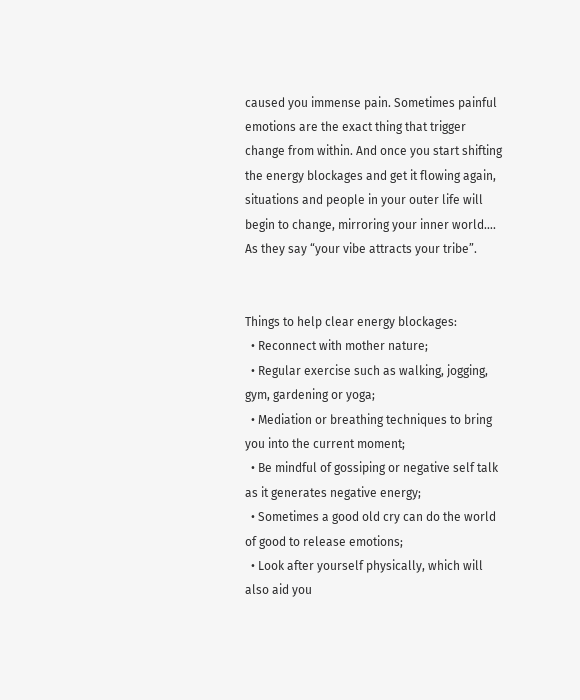caused you immense pain. Sometimes painful emotions are the exact thing that trigger change from within. And once you start shifting the energy blockages and get it flowing again, situations and people in your outer life will begin to change, mirroring your inner world…. As they say “your vibe attracts your tribe”.


Things to help clear energy blockages:
  • Reconnect with mother nature;
  • Regular exercise such as walking, jogging, gym, gardening or yoga;
  • Mediation or breathing techniques to bring you into the current moment;
  • Be mindful of gossiping or negative self talk as it generates negative energy;
  • Sometimes a good old cry can do the world of good to release emotions;
  • Look after yourself physically, which will also aid you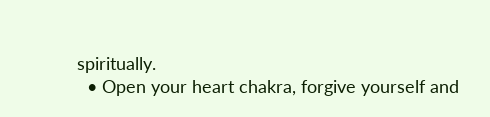spiritually.
  • Open your heart chakra, forgive yourself and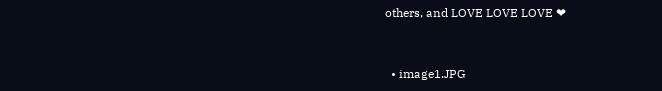others, and LOVE LOVE LOVE ❤


  • image1.JPG